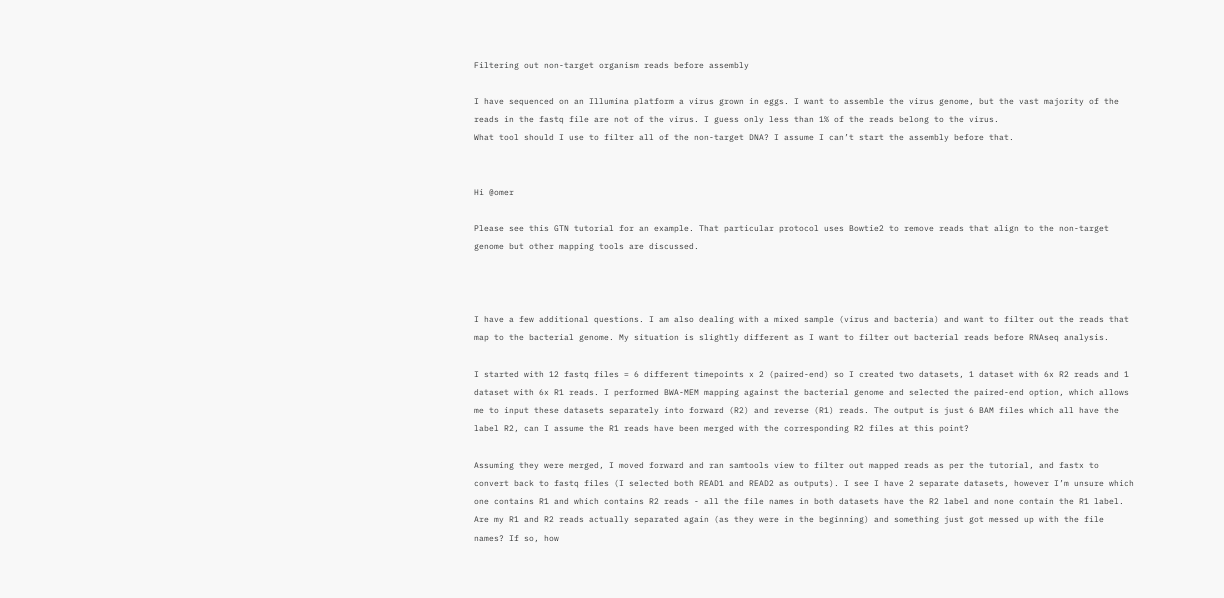Filtering out non-target organism reads before assembly

I have sequenced on an Illumina platform a virus grown in eggs. I want to assemble the virus genome, but the vast majority of the reads in the fastq file are not of the virus. I guess only less than 1% of the reads belong to the virus.
What tool should I use to filter all of the non-target DNA? I assume I can’t start the assembly before that.


Hi @omer

Please see this GTN tutorial for an example. That particular protocol uses Bowtie2 to remove reads that align to the non-target genome but other mapping tools are discussed.



I have a few additional questions. I am also dealing with a mixed sample (virus and bacteria) and want to filter out the reads that map to the bacterial genome. My situation is slightly different as I want to filter out bacterial reads before RNAseq analysis.

I started with 12 fastq files = 6 different timepoints x 2 (paired-end) so I created two datasets, 1 dataset with 6x R2 reads and 1 dataset with 6x R1 reads. I performed BWA-MEM mapping against the bacterial genome and selected the paired-end option, which allows me to input these datasets separately into forward (R2) and reverse (R1) reads. The output is just 6 BAM files which all have the label R2, can I assume the R1 reads have been merged with the corresponding R2 files at this point?

Assuming they were merged, I moved forward and ran samtools view to filter out mapped reads as per the tutorial, and fastx to convert back to fastq files (I selected both READ1 and READ2 as outputs). I see I have 2 separate datasets, however I’m unsure which one contains R1 and which contains R2 reads - all the file names in both datasets have the R2 label and none contain the R1 label. Are my R1 and R2 reads actually separated again (as they were in the beginning) and something just got messed up with the file names? If so, how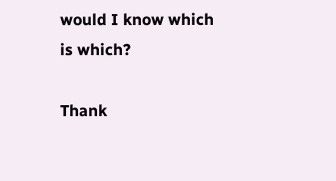would I know which is which?

Thank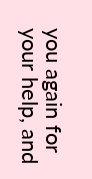you again for your help, and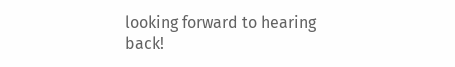looking forward to hearing back!